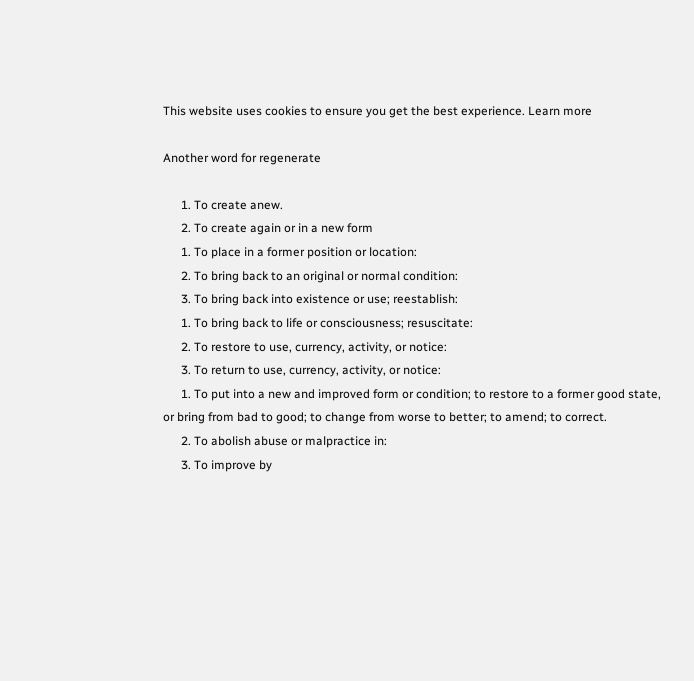This website uses cookies to ensure you get the best experience. Learn more

Another word for regenerate

      1. To create anew.
      2. To create again or in a new form
      1. To place in a former position or location:
      2. To bring back to an original or normal condition:
      3. To bring back into existence or use; reestablish:
      1. To bring back to life or consciousness; resuscitate:
      2. To restore to use, currency, activity, or notice:
      3. To return to use, currency, activity, or notice:
      1. To put into a new and improved form or condition; to restore to a former good state, or bring from bad to good; to change from worse to better; to amend; to correct.
      2. To abolish abuse or malpractice in:
      3. To improve by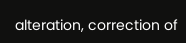alteration, correction of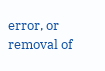error, or removal of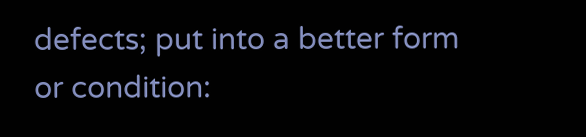defects; put into a better form or condition: